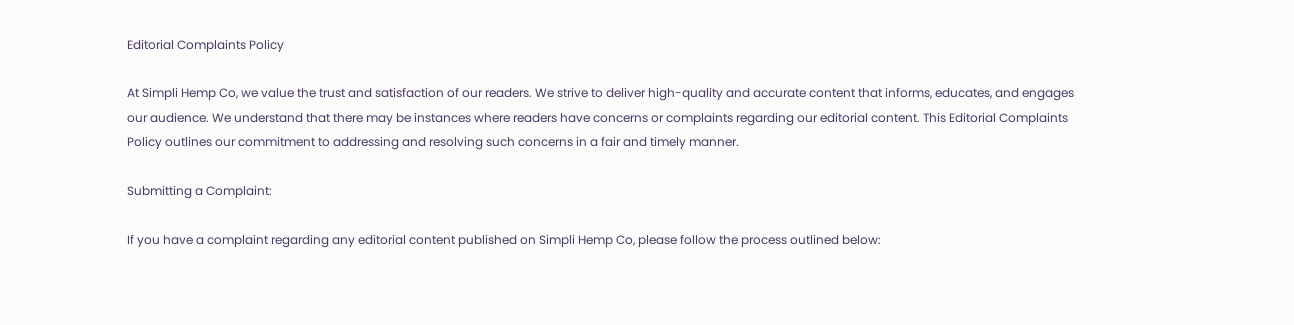Editorial Complaints Policy

At Simpli Hemp Co, we value the trust and satisfaction of our readers. We strive to deliver high-quality and accurate content that informs, educates, and engages our audience. We understand that there may be instances where readers have concerns or complaints regarding our editorial content. This Editorial Complaints Policy outlines our commitment to addressing and resolving such concerns in a fair and timely manner.

Submitting a Complaint:

If you have a complaint regarding any editorial content published on Simpli Hemp Co, please follow the process outlined below: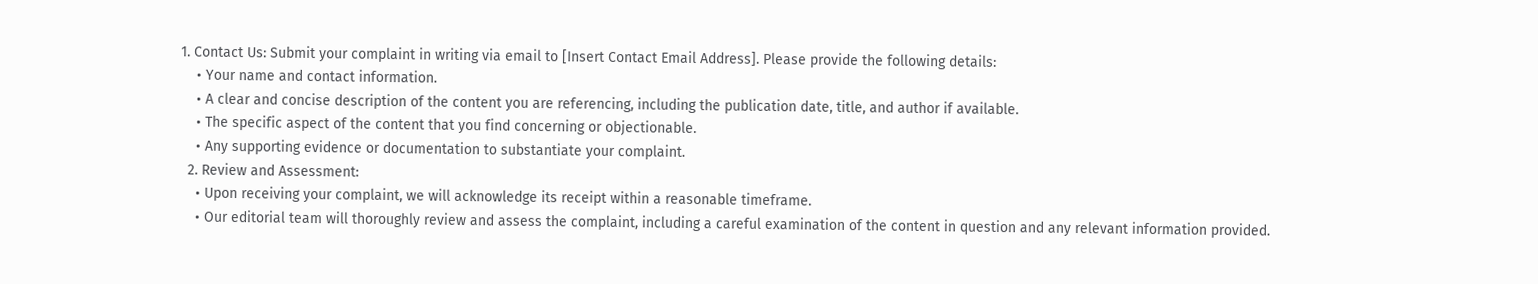1. Contact Us: Submit your complaint in writing via email to [Insert Contact Email Address]. Please provide the following details:
    • Your name and contact information.
    • A clear and concise description of the content you are referencing, including the publication date, title, and author if available.
    • The specific aspect of the content that you find concerning or objectionable.
    • Any supporting evidence or documentation to substantiate your complaint.
  2. Review and Assessment:
    • Upon receiving your complaint, we will acknowledge its receipt within a reasonable timeframe.
    • Our editorial team will thoroughly review and assess the complaint, including a careful examination of the content in question and any relevant information provided.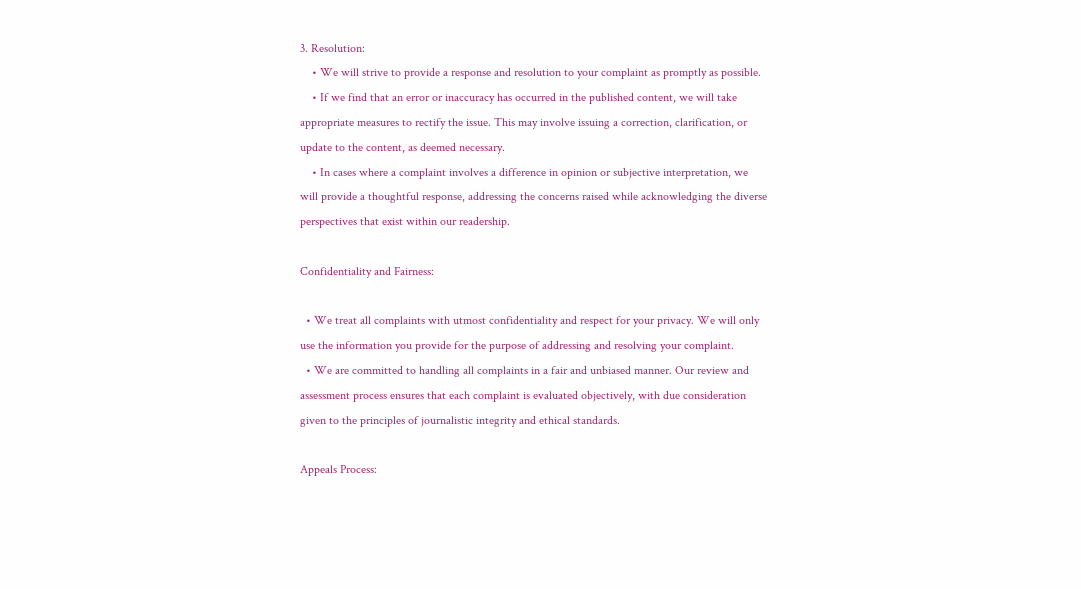3. Resolution:
    • We will strive to provide a response and resolution to your complaint as promptly as possible.
    • If we find that an error or inaccuracy has occurred in the published content, we will take appropriate measures to rectify the issue. This may involve issuing a correction, clarification, or update to the content, as deemed necessary.
    • In cases where a complaint involves a difference in opinion or subjective interpretation, we will provide a thoughtful response, addressing the concerns raised while acknowledging the diverse perspectives that exist within our readership.

Confidentiality and Fairness:

  • We treat all complaints with utmost confidentiality and respect for your privacy. We will only use the information you provide for the purpose of addressing and resolving your complaint.
  • We are committed to handling all complaints in a fair and unbiased manner. Our review and assessment process ensures that each complaint is evaluated objectively, with due consideration given to the principles of journalistic integrity and ethical standards.

Appeals Process: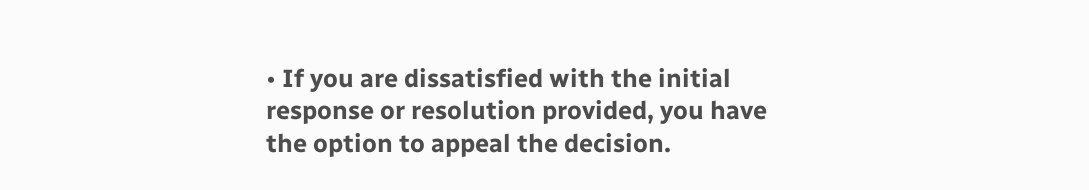• If you are dissatisfied with the initial response or resolution provided, you have the option to appeal the decision.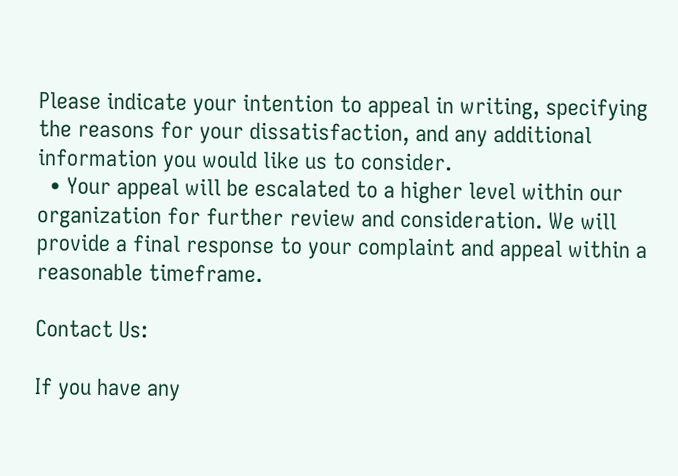Please indicate your intention to appeal in writing, specifying the reasons for your dissatisfaction, and any additional information you would like us to consider.
  • Your appeal will be escalated to a higher level within our organization for further review and consideration. We will provide a final response to your complaint and appeal within a reasonable timeframe.

Contact Us:

If you have any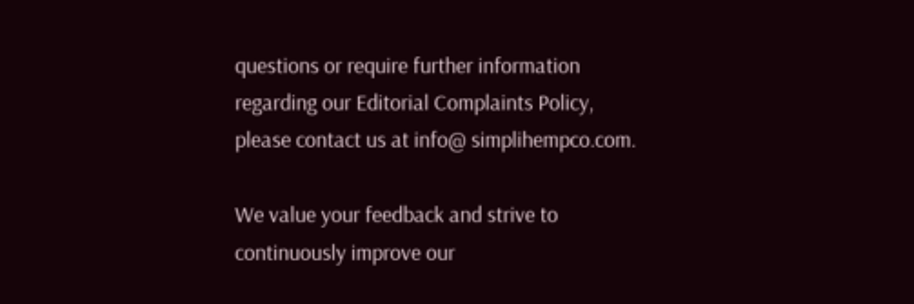questions or require further information regarding our Editorial Complaints Policy, please contact us at info@ simplihempco.com.

We value your feedback and strive to continuously improve our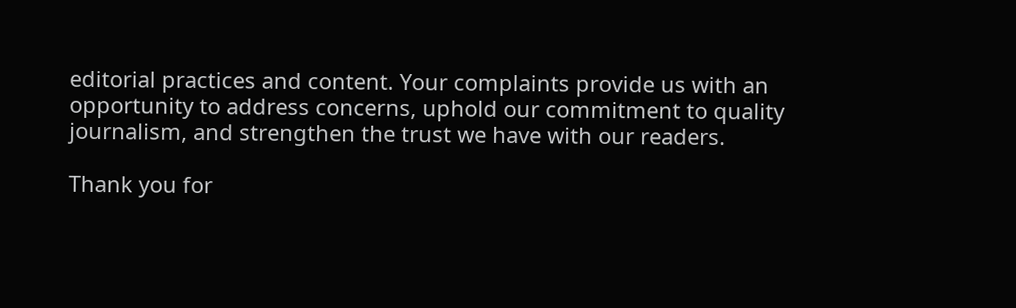editorial practices and content. Your complaints provide us with an opportunity to address concerns, uphold our commitment to quality journalism, and strengthen the trust we have with our readers.

Thank you for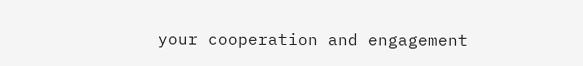your cooperation and engagement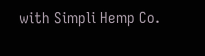with Simpli Hemp Co.